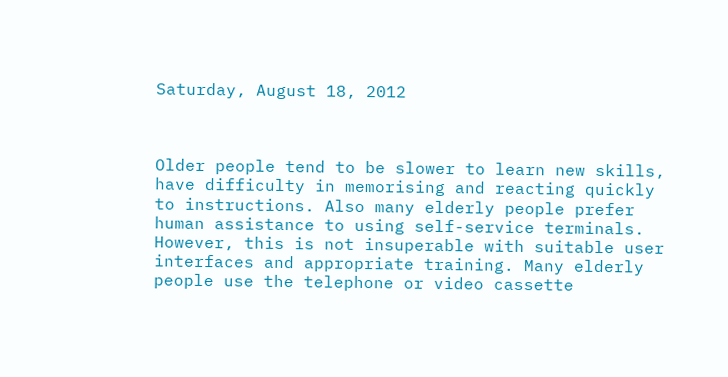Saturday, August 18, 2012



Older people tend to be slower to learn new skills, have difficulty in memorising and reacting quickly to instructions. Also many elderly people prefer human assistance to using self-service terminals. However, this is not insuperable with suitable user interfaces and appropriate training. Many elderly people use the telephone or video cassette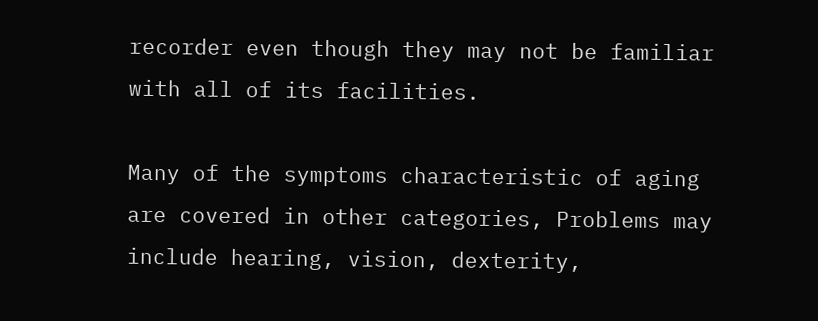recorder even though they may not be familiar with all of its facilities.

Many of the symptoms characteristic of aging are covered in other categories, Problems may include hearing, vision, dexterity,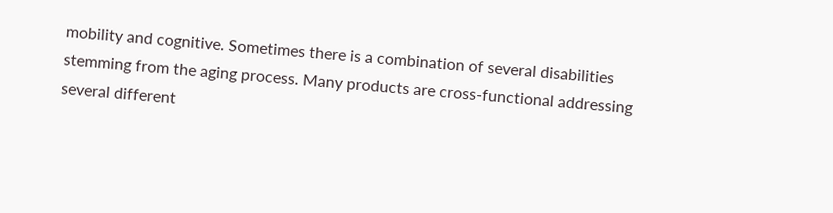mobility and cognitive. Sometimes there is a combination of several disabilities stemming from the aging process. Many products are cross-functional addressing several different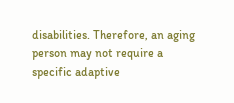disabilities. Therefore, an aging person may not require a specific adaptive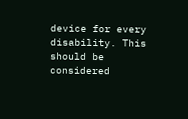device for every disability. This should be considered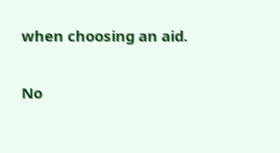when choosing an aid.

No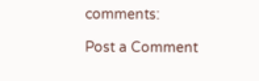comments:

Post a Comment